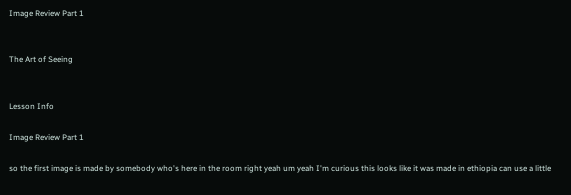Image Review Part 1


The Art of Seeing


Lesson Info

Image Review Part 1

so the first image is made by somebody who's here in the room right yeah um yeah I'm curious this looks like it was made in ethiopia can use a little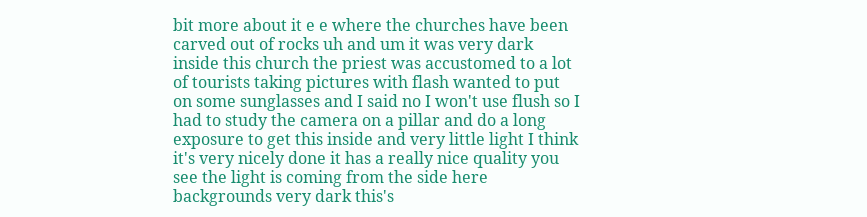bit more about it e e where the churches have been carved out of rocks uh and um it was very dark inside this church the priest was accustomed to a lot of tourists taking pictures with flash wanted to put on some sunglasses and I said no I won't use flush so I had to study the camera on a pillar and do a long exposure to get this inside and very little light I think it's very nicely done it has a really nice quality you see the light is coming from the side here backgrounds very dark this's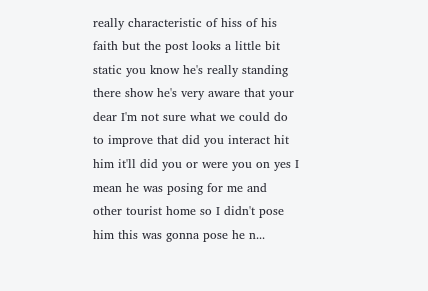really characteristic of hiss of his faith but the post looks a little bit static you know he's really standing there show he's very aware that your dear I'm not sure what we could do to improve that did you interact hit him it'll did you or were you on yes I mean he was posing for me and other tourist home so I didn't pose him this was gonna pose he n...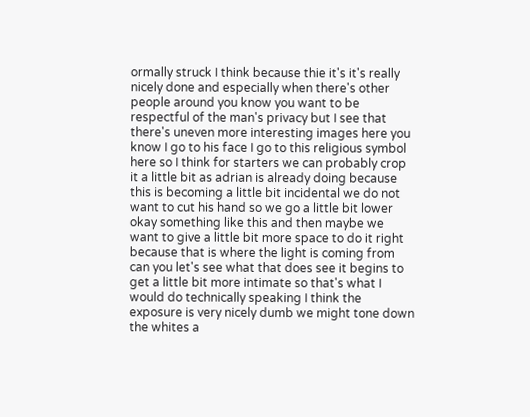ormally struck I think because thie it's it's really nicely done and especially when there's other people around you know you want to be respectful of the man's privacy but I see that there's uneven more interesting images here you know I go to his face I go to this religious symbol here so I think for starters we can probably crop it a little bit as adrian is already doing because this is becoming a little bit incidental we do not want to cut his hand so we go a little bit lower okay something like this and then maybe we want to give a little bit more space to do it right because that is where the light is coming from can you let's see what that does see it begins to get a little bit more intimate so that's what I would do technically speaking I think the exposure is very nicely dumb we might tone down the whites a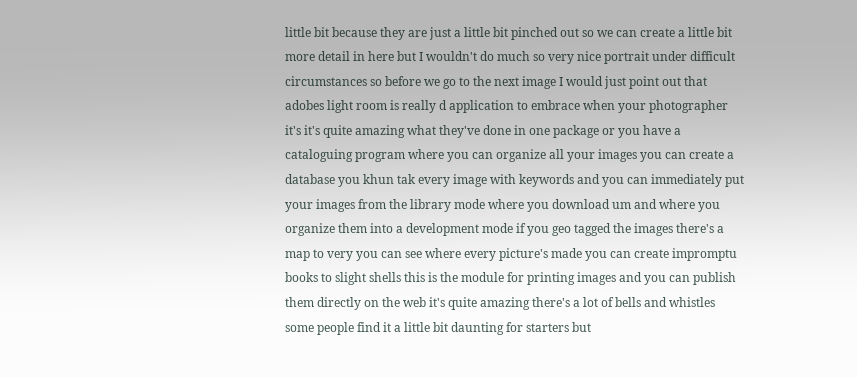little bit because they are just a little bit pinched out so we can create a little bit more detail in here but I wouldn't do much so very nice portrait under difficult circumstances so before we go to the next image I would just point out that adobes light room is really d application to embrace when your photographer it's it's quite amazing what they've done in one package or you have a cataloguing program where you can organize all your images you can create a database you khun tak every image with keywords and you can immediately put your images from the library mode where you download um and where you organize them into a development mode if you geo tagged the images there's a map to very you can see where every picture's made you can create impromptu books to slight shells this is the module for printing images and you can publish them directly on the web it's quite amazing there's a lot of bells and whistles some people find it a little bit daunting for starters but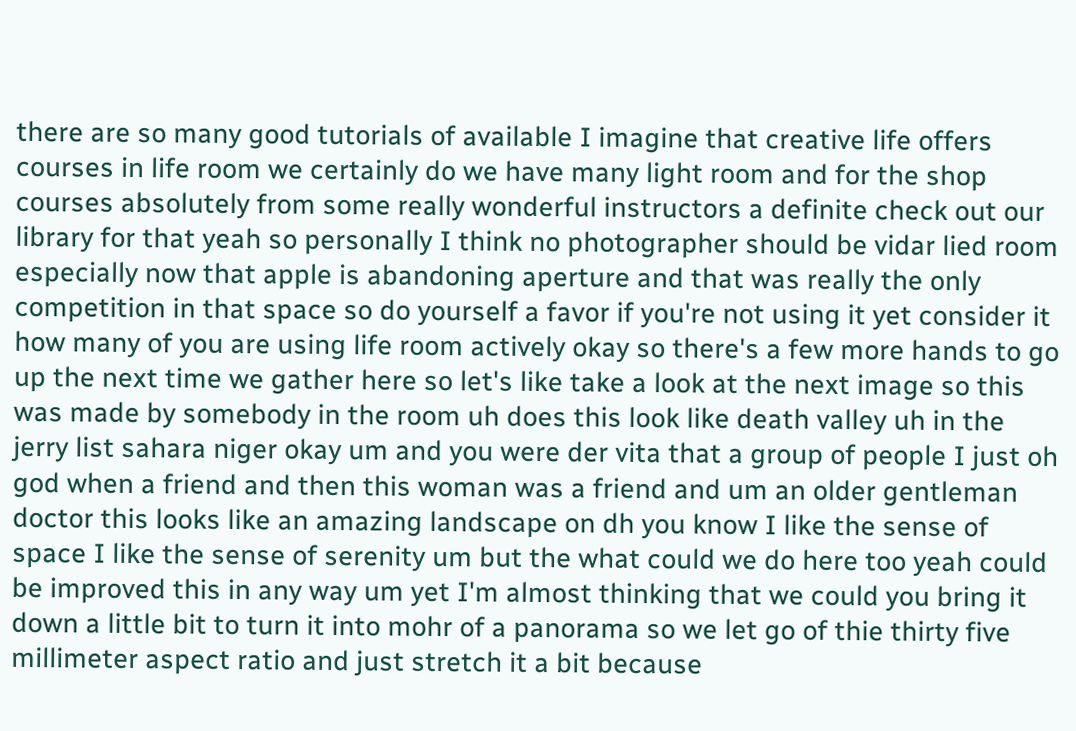there are so many good tutorials of available I imagine that creative life offers courses in life room we certainly do we have many light room and for the shop courses absolutely from some really wonderful instructors a definite check out our library for that yeah so personally I think no photographer should be vidar lied room especially now that apple is abandoning aperture and that was really the only competition in that space so do yourself a favor if you're not using it yet consider it how many of you are using life room actively okay so there's a few more hands to go up the next time we gather here so let's like take a look at the next image so this was made by somebody in the room uh does this look like death valley uh in the jerry list sahara niger okay um and you were der vita that a group of people I just oh god when a friend and then this woman was a friend and um an older gentleman doctor this looks like an amazing landscape on dh you know I like the sense of space I like the sense of serenity um but the what could we do here too yeah could be improved this in any way um yet I'm almost thinking that we could you bring it down a little bit to turn it into mohr of a panorama so we let go of thie thirty five millimeter aspect ratio and just stretch it a bit because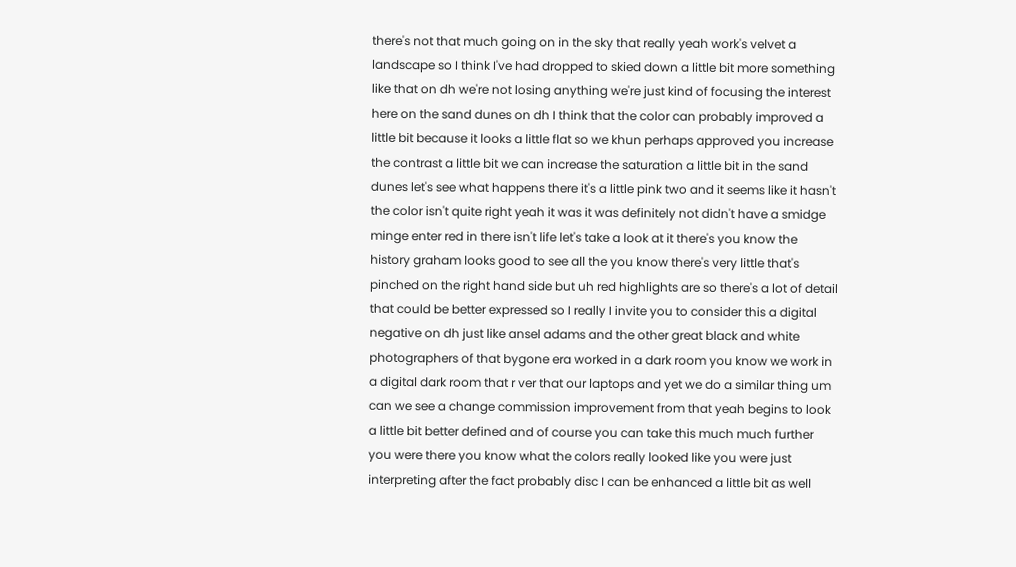there's not that much going on in the sky that really yeah work's velvet a landscape so I think I've had dropped to skied down a little bit more something like that on dh we're not losing anything we're just kind of focusing the interest here on the sand dunes on dh I think that the color can probably improved a little bit because it looks a little flat so we khun perhaps approved you increase the contrast a little bit we can increase the saturation a little bit in the sand dunes let's see what happens there it's a little pink two and it seems like it hasn't the color isn't quite right yeah it was it was definitely not didn't have a smidge minge enter red in there isn't life let's take a look at it there's you know the history graham looks good to see all the you know there's very little that's pinched on the right hand side but uh red highlights are so there's a lot of detail that could be better expressed so I really I invite you to consider this a digital negative on dh just like ansel adams and the other great black and white photographers of that bygone era worked in a dark room you know we work in a digital dark room that r ver that our laptops and yet we do a similar thing um can we see a change commission improvement from that yeah begins to look a little bit better defined and of course you can take this much much further you were there you know what the colors really looked like you were just interpreting after the fact probably disc I can be enhanced a little bit as well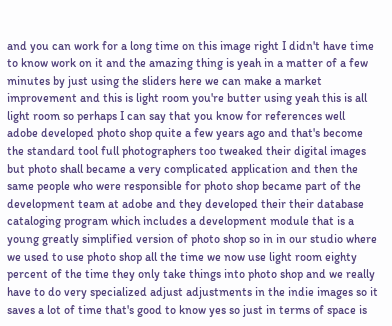and you can work for a long time on this image right I didn't have time to know work on it and the amazing thing is yeah in a matter of a few minutes by just using the sliders here we can make a market improvement and this is light room you're butter using yeah this is all light room so perhaps I can say that you know for references well adobe developed photo shop quite a few years ago and that's become the standard tool full photographers too tweaked their digital images but photo shall became a very complicated application and then the same people who were responsible for photo shop became part of the development team at adobe and they developed their their database cataloging program which includes a development module that is a young greatly simplified version of photo shop so in in our studio where we used to use photo shop all the time we now use light room eighty percent of the time they only take things into photo shop and we really have to do very specialized adjust adjustments in the indie images so it saves a lot of time that's good to know yes so just in terms of space is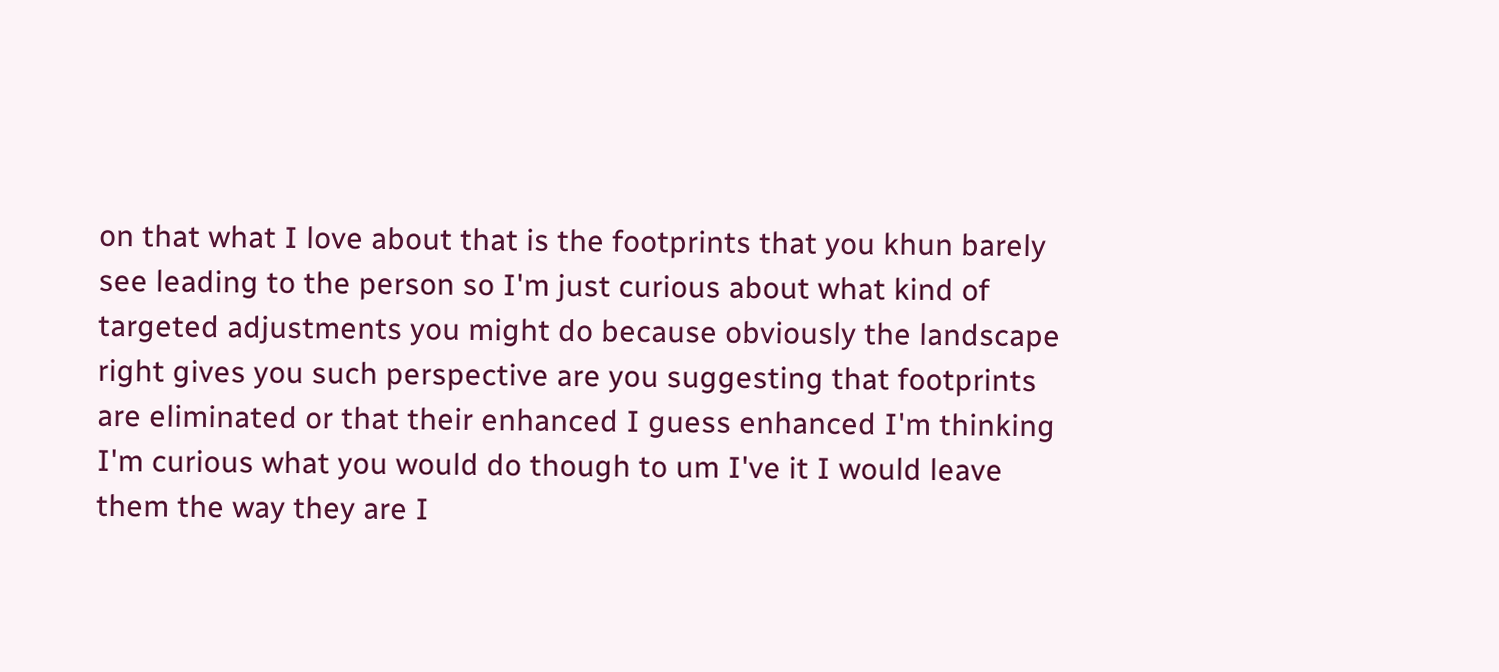on that what I love about that is the footprints that you khun barely see leading to the person so I'm just curious about what kind of targeted adjustments you might do because obviously the landscape right gives you such perspective are you suggesting that footprints are eliminated or that their enhanced I guess enhanced I'm thinking I'm curious what you would do though to um I've it I would leave them the way they are I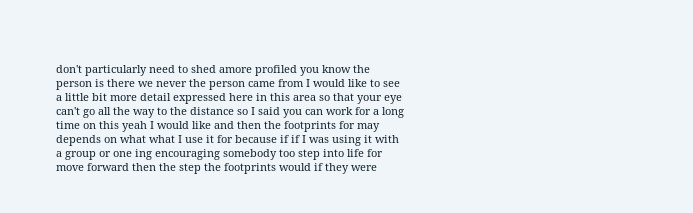don't particularly need to shed amore profiled you know the person is there we never the person came from I would like to see a little bit more detail expressed here in this area so that your eye can't go all the way to the distance so I said you can work for a long time on this yeah I would like and then the footprints for may depends on what what I use it for because if if I was using it with a group or one ing encouraging somebody too step into life for move forward then the step the footprints would if they were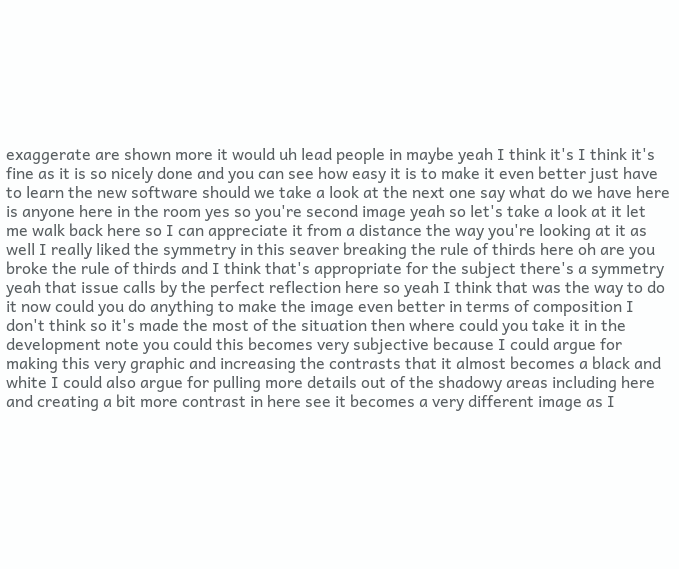exaggerate are shown more it would uh lead people in maybe yeah I think it's I think it's fine as it is so nicely done and you can see how easy it is to make it even better just have to learn the new software should we take a look at the next one say what do we have here is anyone here in the room yes so you're second image yeah so let's take a look at it let me walk back here so I can appreciate it from a distance the way you're looking at it as well I really liked the symmetry in this seaver breaking the rule of thirds here oh are you broke the rule of thirds and I think that's appropriate for the subject there's a symmetry yeah that issue calls by the perfect reflection here so yeah I think that was the way to do it now could you do anything to make the image even better in terms of composition I don't think so it's made the most of the situation then where could you take it in the development note you could this becomes very subjective because I could argue for making this very graphic and increasing the contrasts that it almost becomes a black and white I could also argue for pulling more details out of the shadowy areas including here and creating a bit more contrast in here see it becomes a very different image as I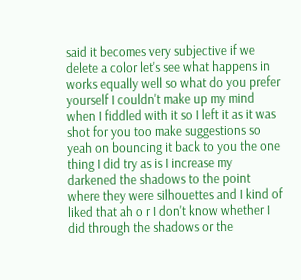said it becomes very subjective if we delete a color let's see what happens in works equally well so what do you prefer yourself I couldn't make up my mind when I fiddled with it so I left it as it was shot for you too make suggestions so yeah on bouncing it back to you the one thing I did try as is I increase my darkened the shadows to the point where they were silhouettes and I kind of liked that ah o r I don't know whether I did through the shadows or the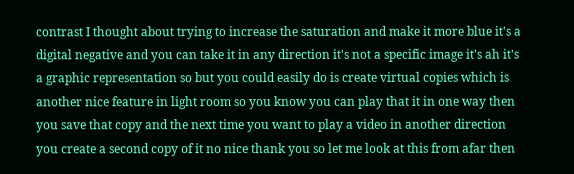contrast I thought about trying to increase the saturation and make it more blue it's a digital negative and you can take it in any direction it's not a specific image it's ah it's a graphic representation so but you could easily do is create virtual copies which is another nice feature in light room so you know you can play that it in one way then you save that copy and the next time you want to play a video in another direction you create a second copy of it no nice thank you so let me look at this from afar then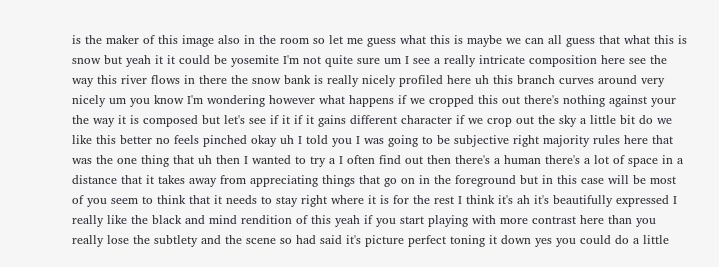is the maker of this image also in the room so let me guess what this is maybe we can all guess that what this is snow but yeah it it could be yosemite I'm not quite sure um I see a really intricate composition here see the way this river flows in there the snow bank is really nicely profiled here uh this branch curves around very nicely um you know I'm wondering however what happens if we cropped this out there's nothing against your the way it is composed but let's see if it if it gains different character if we crop out the sky a little bit do we like this better no feels pinched okay uh I told you I was going to be subjective right majority rules here that was the one thing that uh then I wanted to try a I often find out then there's a human there's a lot of space in a distance that it takes away from appreciating things that go on in the foreground but in this case will be most of you seem to think that it needs to stay right where it is for the rest I think it's ah it's beautifully expressed I really like the black and mind rendition of this yeah if you start playing with more contrast here than you really lose the subtlety and the scene so had said it's picture perfect toning it down yes you could do a little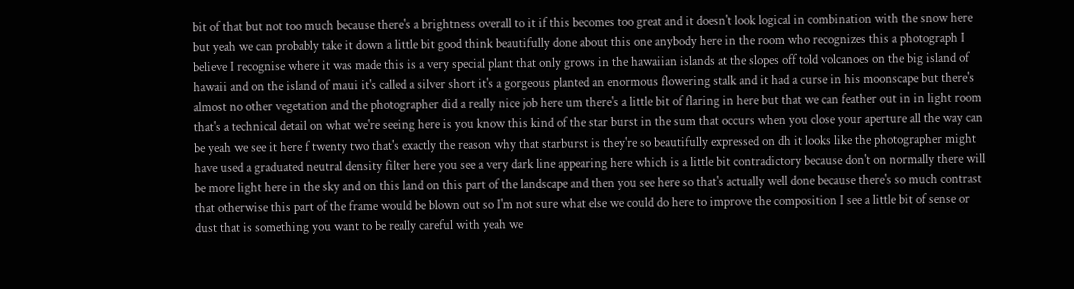bit of that but not too much because there's a brightness overall to it if this becomes too great and it doesn't look logical in combination with the snow here but yeah we can probably take it down a little bit good think beautifully done about this one anybody here in the room who recognizes this a photograph I believe I recognise where it was made this is a very special plant that only grows in the hawaiian islands at the slopes off told volcanoes on the big island of hawaii and on the island of maui it's called a silver short it's a gorgeous planted an enormous flowering stalk and it had a curse in his moonscape but there's almost no other vegetation and the photographer did a really nice job here um there's a little bit of flaring in here but that we can feather out in in light room that's a technical detail on what we're seeing here is you know this kind of the star burst in the sum that occurs when you close your aperture all the way can be yeah we see it here f twenty two that's exactly the reason why that starburst is they're so beautifully expressed on dh it looks like the photographer might have used a graduated neutral density filter here you see a very dark line appearing here which is a little bit contradictory because don't on normally there will be more light here in the sky and on this land on this part of the landscape and then you see here so that's actually well done because there's so much contrast that otherwise this part of the frame would be blown out so I'm not sure what else we could do here to improve the composition I see a little bit of sense or dust that is something you want to be really careful with yeah we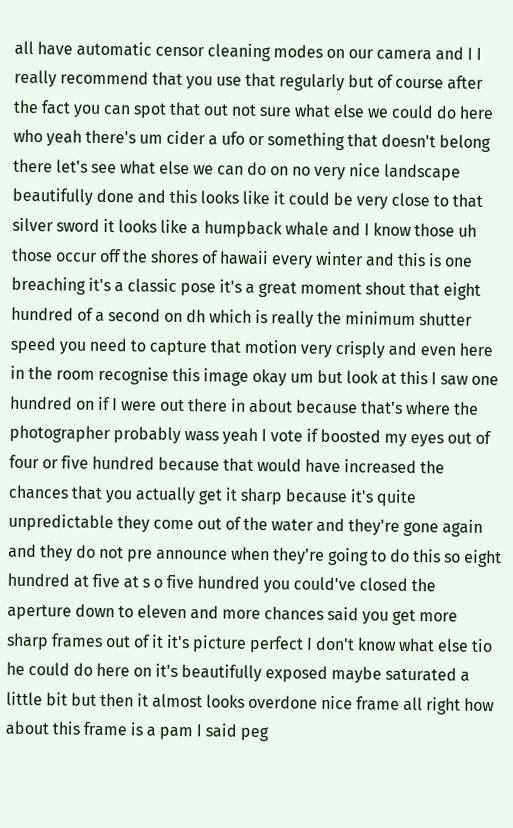all have automatic censor cleaning modes on our camera and I I really recommend that you use that regularly but of course after the fact you can spot that out not sure what else we could do here who yeah there's um cider a ufo or something that doesn't belong there let's see what else we can do on no very nice landscape beautifully done and this looks like it could be very close to that silver sword it looks like a humpback whale and I know those uh those occur off the shores of hawaii every winter and this is one breaching it's a classic pose it's a great moment shout that eight hundred of a second on dh which is really the minimum shutter speed you need to capture that motion very crisply and even here in the room recognise this image okay um but look at this I saw one hundred on if I were out there in about because that's where the photographer probably wass yeah I vote if boosted my eyes out of four or five hundred because that would have increased the chances that you actually get it sharp because it's quite unpredictable they come out of the water and they're gone again and they do not pre announce when they're going to do this so eight hundred at five at s o five hundred you could've closed the aperture down to eleven and more chances said you get more sharp frames out of it it's picture perfect I don't know what else tio he could do here on it's beautifully exposed maybe saturated a little bit but then it almost looks overdone nice frame all right how about this frame is a pam I said peg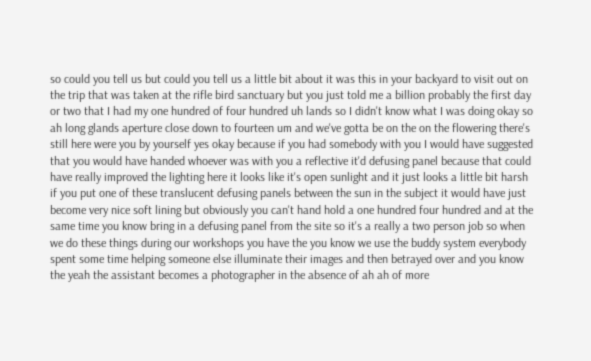so could you tell us but could you tell us a little bit about it was this in your backyard to visit out on the trip that was taken at the rifle bird sanctuary but you just told me a billion probably the first day or two that I had my one hundred of four hundred uh lands so I didn't know what I was doing okay so ah long glands aperture close down to fourteen um and we've gotta be on the on the flowering there's still here were you by yourself yes okay because if you had somebody with you I would have suggested that you would have handed whoever was with you a reflective it'd defusing panel because that could have really improved the lighting here it looks like it's open sunlight and it just looks a little bit harsh if you put one of these translucent defusing panels between the sun in the subject it would have just become very nice soft lining but obviously you can't hand hold a one hundred four hundred and at the same time you know bring in a defusing panel from the site so it's a really a two person job so when we do these things during our workshops you have the you know we use the buddy system everybody spent some time helping someone else illuminate their images and then betrayed over and you know the yeah the assistant becomes a photographer in the absence of ah ah of more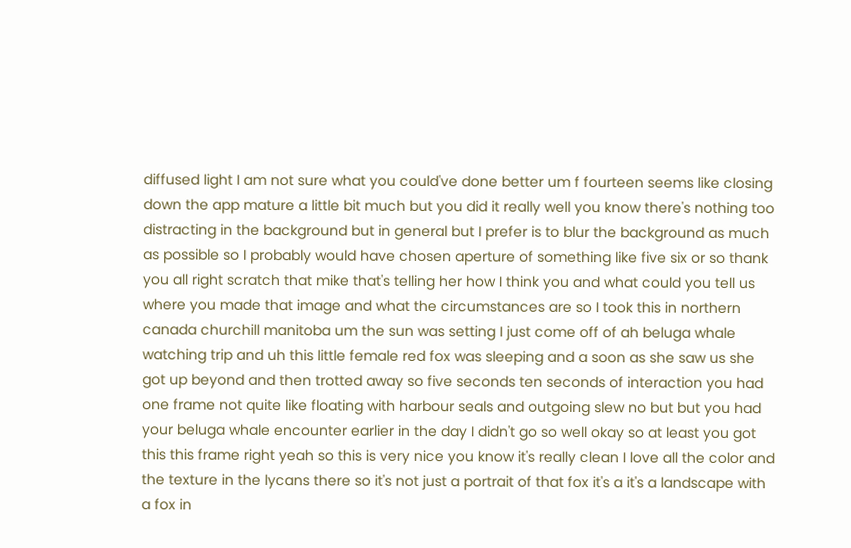diffused light I am not sure what you could've done better um f fourteen seems like closing down the app mature a little bit much but you did it really well you know there's nothing too distracting in the background but in general but I prefer is to blur the background as much as possible so I probably would have chosen aperture of something like five six or so thank you all right scratch that mike that's telling her how I think you and what could you tell us where you made that image and what the circumstances are so I took this in northern canada churchill manitoba um the sun was setting I just come off of ah beluga whale watching trip and uh this little female red fox was sleeping and a soon as she saw us she got up beyond and then trotted away so five seconds ten seconds of interaction you had one frame not quite like floating with harbour seals and outgoing slew no but but you had your beluga whale encounter earlier in the day I didn't go so well okay so at least you got this this frame right yeah so this is very nice you know it's really clean I love all the color and the texture in the lycans there so it's not just a portrait of that fox it's a it's a landscape with a fox in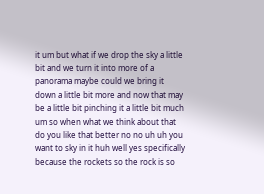it um but what if we drop the sky a little bit and we turn it into more of a panorama maybe could we bring it down a little bit more and now that may be a little bit pinching it a little bit much um so when what we think about that do you like that better no no uh uh you want to sky in it huh well yes specifically because the rockets so the rock is so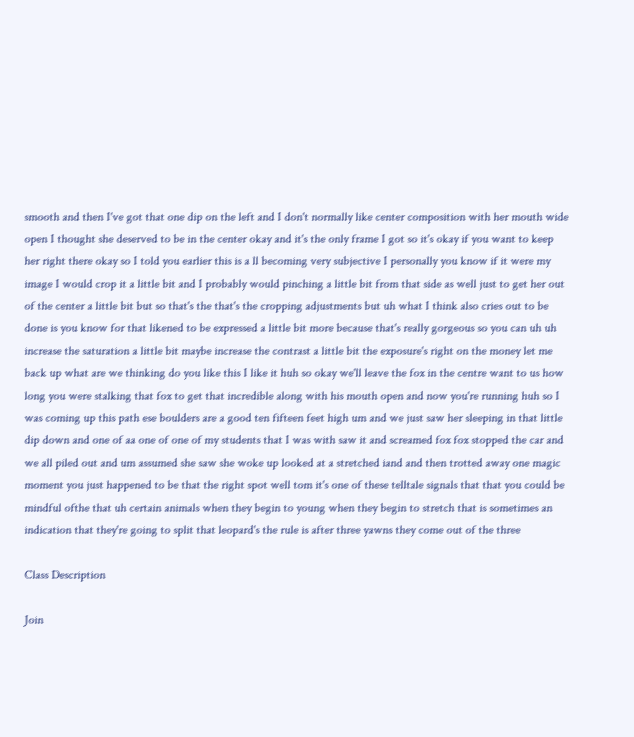smooth and then I've got that one dip on the left and I don't normally like center composition with her mouth wide open I thought she deserved to be in the center okay and it's the only frame I got so it's okay if you want to keep her right there okay so I told you earlier this is a ll becoming very subjective I personally you know if it were my image I would crop it a little bit and I probably would pinching a little bit from that side as well just to get her out of the center a little bit but so that's the that's the cropping adjustments but uh what I think also cries out to be done is you know for that likened to be expressed a little bit more because that's really gorgeous so you can uh uh increase the saturation a little bit maybe increase the contrast a little bit the exposure's right on the money let me back up what are we thinking do you like this I like it huh so okay we'll leave the fox in the centre want to us how long you were stalking that fox to get that incredible along with his mouth open and now you're running huh so I was coming up this path ese boulders are a good ten fifteen feet high um and we just saw her sleeping in that little dip down and one of aa one of one of my students that I was with saw it and screamed fox fox stopped the car and we all piled out and um assumed she saw she woke up looked at a stretched iand and then trotted away one magic moment you just happened to be that the right spot well tom it's one of these telltale signals that that you could be mindful ofthe that uh certain animals when they begin to young when they begin to stretch that is sometimes an indication that they're going to split that leopard's the rule is after three yawns they come out of the three

Class Description

Join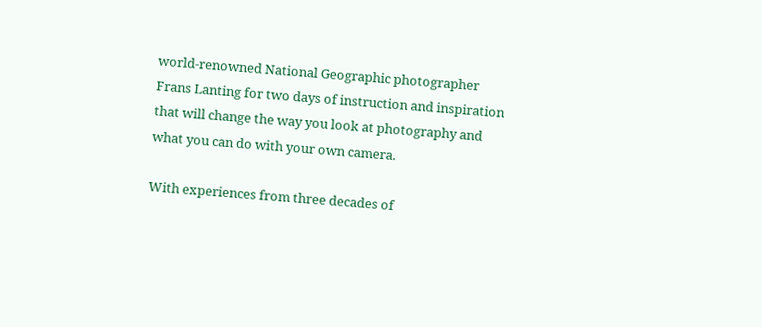world-renowned National Geographic photographer Frans Lanting for two days of instruction and inspiration that will change the way you look at photography and what you can do with your own camera.

With experiences from three decades of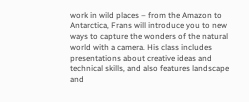work in wild places – from the Amazon to Antarctica, Frans will introduce you to new ways to capture the wonders of the natural world with a camera. His class includes presentations about creative ideas and technical skills, and also features landscape and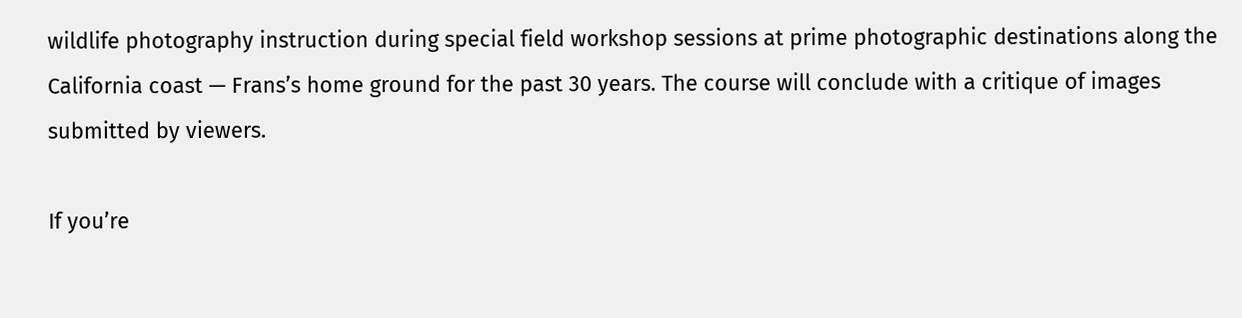wildlife photography instruction during special field workshop sessions at prime photographic destinations along the California coast — Frans’s home ground for the past 30 years. The course will conclude with a critique of images submitted by viewers.

If you’re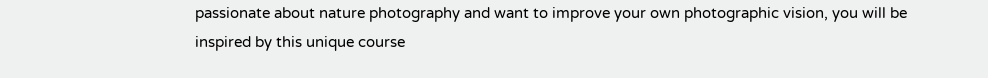passionate about nature photography and want to improve your own photographic vision, you will be inspired by this unique course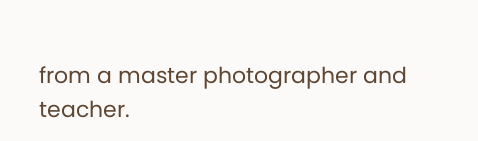from a master photographer and teacher.